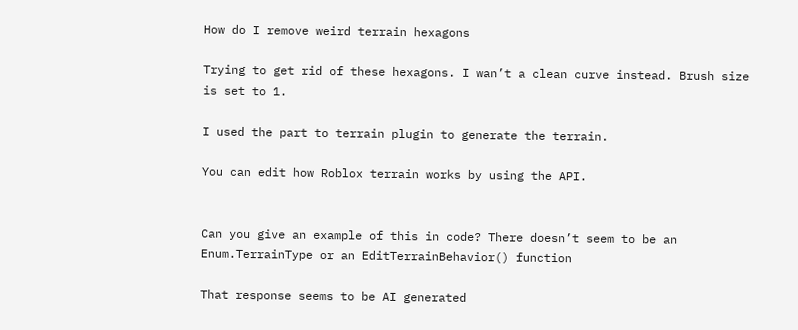How do I remove weird terrain hexagons

Trying to get rid of these hexagons. I wan’t a clean curve instead. Brush size is set to 1.

I used the part to terrain plugin to generate the terrain.

You can edit how Roblox terrain works by using the API.


Can you give an example of this in code? There doesn’t seem to be an Enum.TerrainType or an EditTerrainBehavior() function

That response seems to be AI generated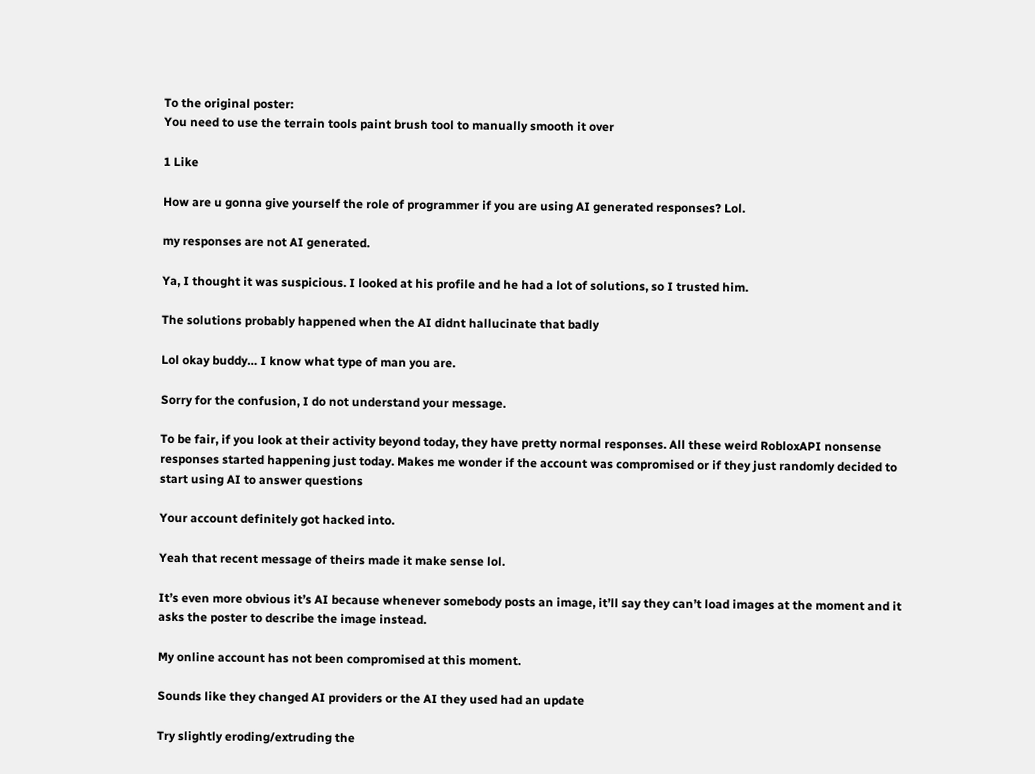To the original poster:
You need to use the terrain tools paint brush tool to manually smooth it over

1 Like

How are u gonna give yourself the role of programmer if you are using AI generated responses? Lol.

my responses are not AI generated.

Ya, I thought it was suspicious. I looked at his profile and he had a lot of solutions, so I trusted him.

The solutions probably happened when the AI didnt hallucinate that badly

Lol okay buddy… I know what type of man you are.

Sorry for the confusion, I do not understand your message.

To be fair, if you look at their activity beyond today, they have pretty normal responses. All these weird RobloxAPI nonsense responses started happening just today. Makes me wonder if the account was compromised or if they just randomly decided to start using AI to answer questions

Your account definitely got hacked into.

Yeah that recent message of theirs made it make sense lol.

It’s even more obvious it’s AI because whenever somebody posts an image, it’ll say they can’t load images at the moment and it asks the poster to describe the image instead.

My online account has not been compromised at this moment.

Sounds like they changed AI providers or the AI they used had an update

Try slightly eroding/extruding the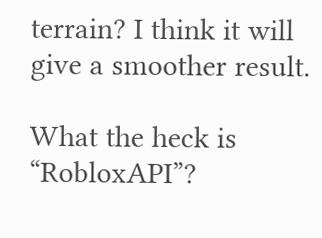terrain? I think it will give a smoother result.

What the heck is “RobloxAPI”?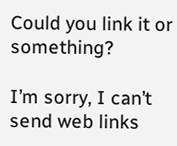Could you link it or something?

I’m sorry, I can’t send web links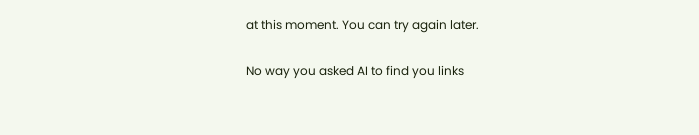at this moment. You can try again later.

No way you asked AI to find you links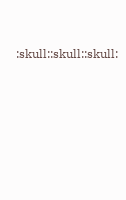:skull::skull::skull: